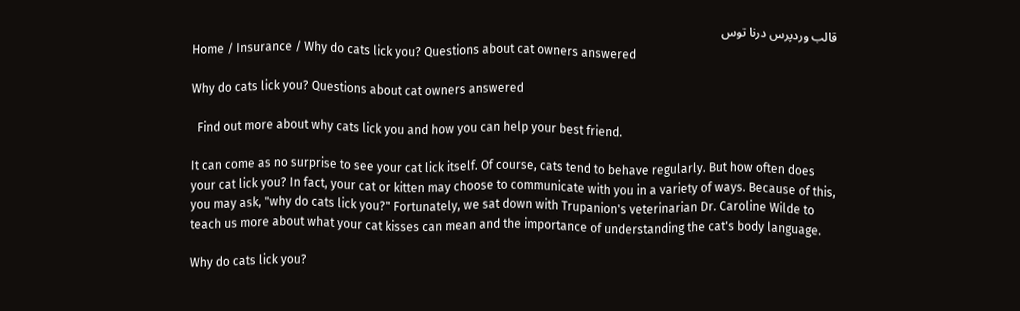قالب وردپرس درنا توس
Home / Insurance / Why do cats lick you? Questions about cat owners answered

Why do cats lick you? Questions about cat owners answered

  Find out more about why cats lick you and how you can help your best friend.

It can come as no surprise to see your cat lick itself. Of course, cats tend to behave regularly. But how often does your cat lick you? In fact, your cat or kitten may choose to communicate with you in a variety of ways. Because of this, you may ask, "why do cats lick you?" Fortunately, we sat down with Trupanion's veterinarian Dr. Caroline Wilde to teach us more about what your cat kisses can mean and the importance of understanding the cat's body language.

Why do cats lick you?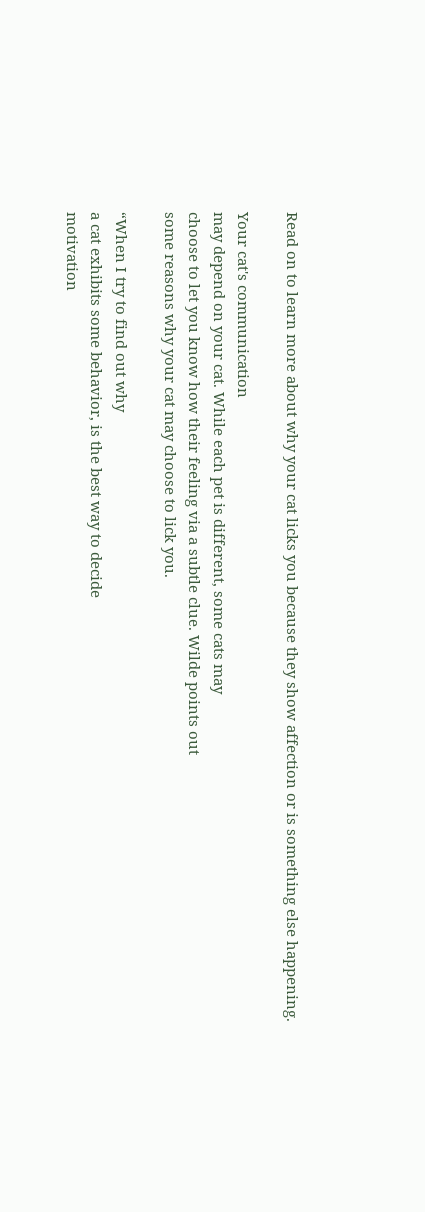Read on to learn more about why your cat licks you because they show affection or is something else happening.

Your cat's communication
may depend on your cat. While each pet is different, some cats may
choose to let you know how their feeling via a subtle clue. Wilde points out
some reasons why your cat may choose to lick you.

“When I try to find out why
a cat exhibits some behavior, is the best way to decide
motivation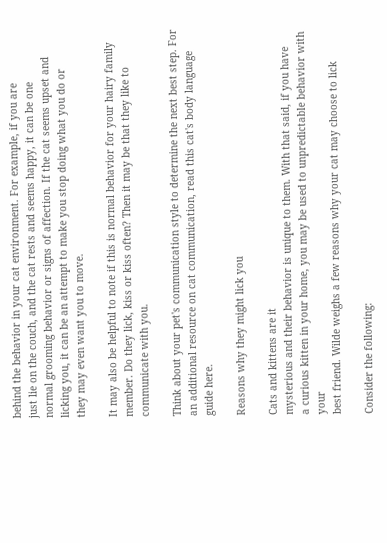behind the behavior in your cat environment. For example, if you are
just lie on the couch, and the cat rests and seems happy, it can be one
normal grooming behavior or signs of affection. If the cat seems upset and
licking you, it can be an attempt to make you stop doing what you do or
they may even want you to move.

It may also be helpful to note if this is normal behavior for your hairy family member. Do they lick, kiss or kiss often? Then it may be that they like to communicate with you.

Think about your pet's communication style to determine the next best step. For an additional resource on cat communication, read this cat's body language guide here.

Reasons why they might lick you

Cats and kittens are it
mysterious and their behavior is unique to them. With that said, if you have
a curious kitten in your home, you may be used to unpredictable behavior with your
best friend. Wilde weighs a few reasons why your cat may choose to lick

Consider the following: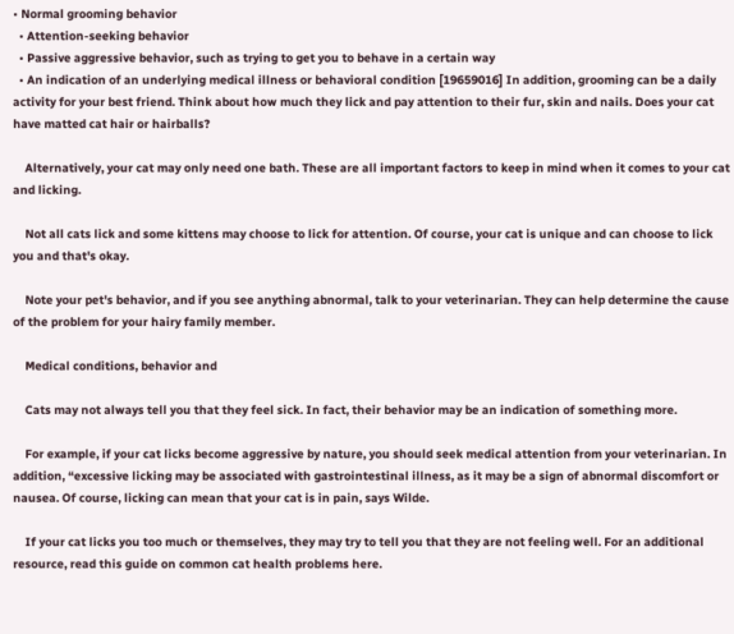• Normal grooming behavior
  • Attention-seeking behavior
  • Passive aggressive behavior, such as trying to get you to behave in a certain way
  • An indication of an underlying medical illness or behavioral condition [19659016] In addition, grooming can be a daily activity for your best friend. Think about how much they lick and pay attention to their fur, skin and nails. Does your cat have matted cat hair or hairballs?

    Alternatively, your cat may only need one bath. These are all important factors to keep in mind when it comes to your cat and licking.

    Not all cats lick and some kittens may choose to lick for attention. Of course, your cat is unique and can choose to lick you and that's okay.

    Note your pet's behavior, and if you see anything abnormal, talk to your veterinarian. They can help determine the cause of the problem for your hairy family member.

    Medical conditions, behavior and

    Cats may not always tell you that they feel sick. In fact, their behavior may be an indication of something more.

    For example, if your cat licks become aggressive by nature, you should seek medical attention from your veterinarian. In addition, “excessive licking may be associated with gastrointestinal illness, as it may be a sign of abnormal discomfort or nausea. Of course, licking can mean that your cat is in pain, says Wilde.

    If your cat licks you too much or themselves, they may try to tell you that they are not feeling well. For an additional resource, read this guide on common cat health problems here.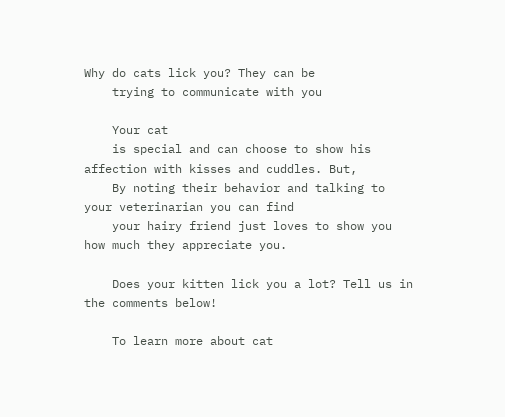Why do cats lick you? They can be
    trying to communicate with you

    Your cat
    is special and can choose to show his affection with kisses and cuddles. But,
    By noting their behavior and talking to your veterinarian you can find
    your hairy friend just loves to show you how much they appreciate you.

    Does your kitten lick you a lot? Tell us in the comments below!

    To learn more about cat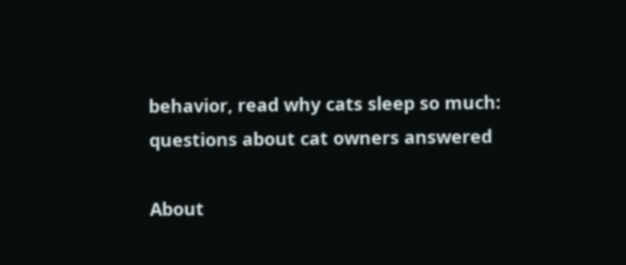behavior, read why cats sleep so much: questions about cat owners answered

About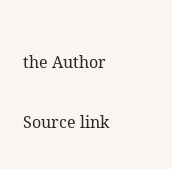the Author

Source link